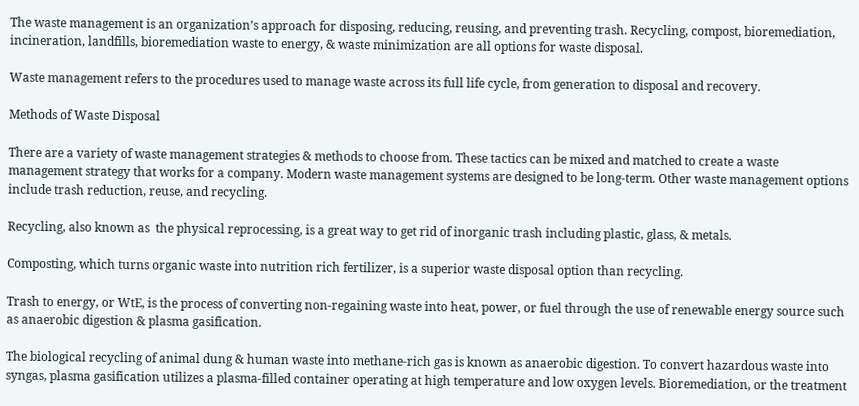The waste management is an organization’s approach for disposing, reducing, reusing, and preventing trash. Recycling, compost, bioremediation, incineration, landfills, bioremediation waste to energy, & waste minimization are all options for waste disposal.

Waste management refers to the procedures used to manage waste across its full life cycle, from generation to disposal and recovery.

Methods of Waste Disposal

There are a variety of waste management strategies & methods to choose from. These tactics can be mixed and matched to create a waste management strategy that works for a company. Modern waste management systems are designed to be long-term. Other waste management options include trash reduction, reuse, and recycling.

Recycling, also known as  the physical reprocessing, is a great way to get rid of inorganic trash including plastic, glass, & metals.

Composting, which turns organic waste into nutrition rich fertilizer, is a superior waste disposal option than recycling.

Trash to energy, or WtE, is the process of converting non-regaining waste into heat, power, or fuel through the use of renewable energy source such as anaerobic digestion & plasma gasification.

The biological recycling of animal dung & human waste into methane-rich gas is known as anaerobic digestion. To convert hazardous waste into syngas, plasma gasification utilizes a plasma-filled container operating at high temperature and low oxygen levels. Bioremediation, or the treatment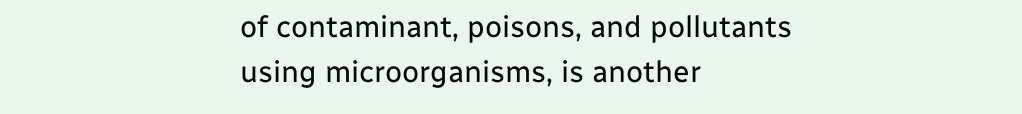of contaminant, poisons, and pollutants using microorganisms, is another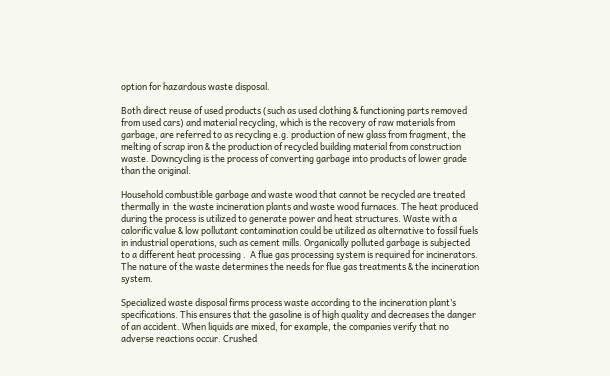option for hazardous waste disposal.

Both direct reuse of used products (such as used clothing & functioning parts removed from used cars) and material recycling, which is the recovery of raw materials from garbage, are referred to as recycling e.g. production of new glass from fragment, the melting of scrap iron & the production of recycled building material from construction waste. Downcycling is the process of converting garbage into products of lower grade than the original.

Household combustible garbage and waste wood that cannot be recycled are treated thermally in  the waste incineration plants and waste wood furnaces. The heat produced during the process is utilized to generate power and heat structures. Waste with a calorific value & low pollutant contamination could be utilized as alternative to fossil fuels in industrial operations, such as cement mills. Organically polluted garbage is subjected to a different heat processing .  A flue gas processing system is required for incinerators. The nature of the waste determines the needs for flue gas treatments & the incineration system.

Specialized waste disposal firms process waste according to the incineration plant’s specifications. This ensures that the gasoline is of high quality and decreases the danger of an accident. When liquids are mixed, for example, the companies verify that no adverse reactions occur. Crushed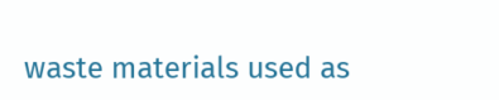waste materials used as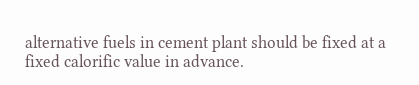alternative fuels in cement plant should be fixed at a fixed calorific value in advance.